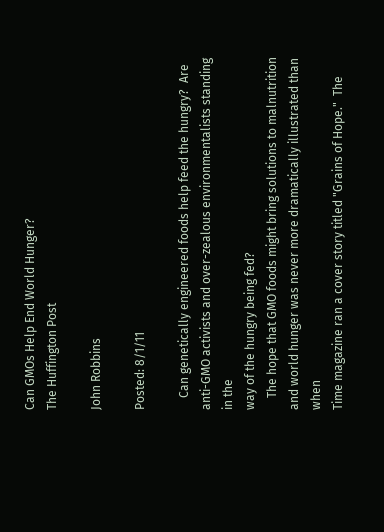Can GMOs Help End World Hunger?
The Huffington Post

John Robbins

Posted: 8/1/11

    Can genetically engineered foods help feed the hungry?  Are
anti-GMO activists and over-zealous environmentalists standing in the
way of the hungry being fed?
    The hope that GMO foods might bring solutions to malnutrition
and world hunger was never more dramatically illustrated than when
Time magazine ran a cover story titled "Grains of Hope."  The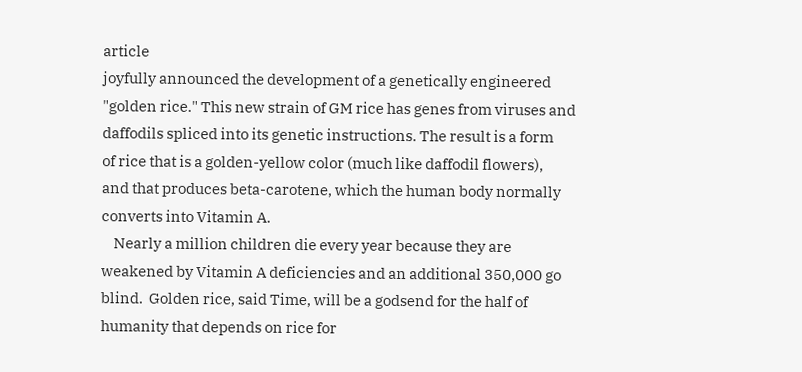article
joyfully announced the development of a genetically engineered
"golden rice." This new strain of GM rice has genes from viruses and
daffodils spliced into its genetic instructions. The result is a form
of rice that is a golden-yellow color (much like daffodil flowers),
and that produces beta-carotene, which the human body normally
converts into Vitamin A.
    Nearly a million children die every year because they are
weakened by Vitamin A deficiencies and an additional 350,000 go
blind.  Golden rice, said Time, will be a godsend for the half of
humanity that depends on rice for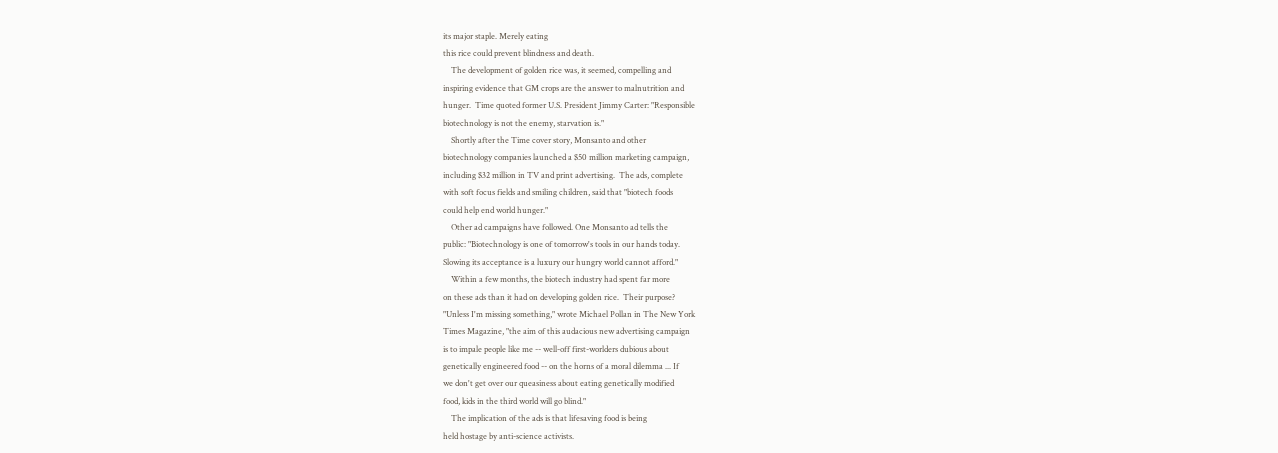its major staple. Merely eating
this rice could prevent blindness and death.
    The development of golden rice was, it seemed, compelling and
inspiring evidence that GM crops are the answer to malnutrition and
hunger.  Time quoted former U.S. President Jimmy Carter: "Responsible
biotechnology is not the enemy, starvation is."
    Shortly after the Time cover story, Monsanto and other
biotechnology companies launched a $50 million marketing campaign,
including $32 million in TV and print advertising.  The ads, complete
with soft focus fields and smiling children, said that "biotech foods
could help end world hunger."
    Other ad campaigns have followed. One Monsanto ad tells the
public: "Biotechnology is one of tomorrow's tools in our hands today.
Slowing its acceptance is a luxury our hungry world cannot afford."
    Within a few months, the biotech industry had spent far more
on these ads than it had on developing golden rice.  Their purpose?
"Unless I'm missing something," wrote Michael Pollan in The New York
Times Magazine, "the aim of this audacious new advertising campaign
is to impale people like me -- well-off first-worlders dubious about
genetically engineered food -- on the horns of a moral dilemma ... If
we don't get over our queasiness about eating genetically modified
food, kids in the third world will go blind."
    The implication of the ads is that lifesaving food is being
held hostage by anti-science activists.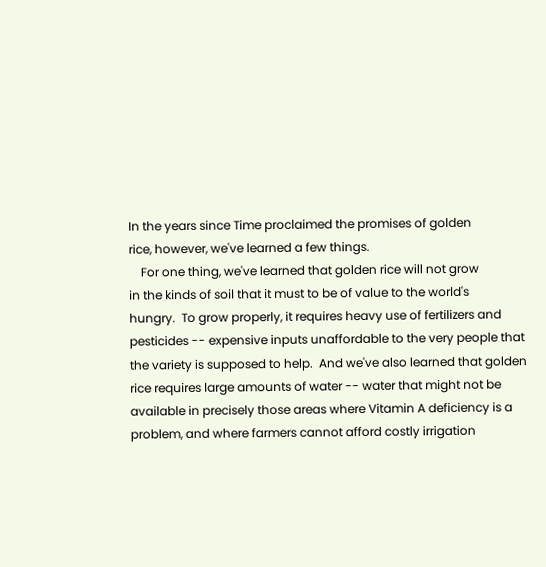In the years since Time proclaimed the promises of golden
rice, however, we've learned a few things.
    For one thing, we've learned that golden rice will not grow
in the kinds of soil that it must to be of value to the world's
hungry.  To grow properly, it requires heavy use of fertilizers and
pesticides -- expensive inputs unaffordable to the very people that
the variety is supposed to help.  And we've also learned that golden
rice requires large amounts of water -- water that might not be
available in precisely those areas where Vitamin A deficiency is a
problem, and where farmers cannot afford costly irrigation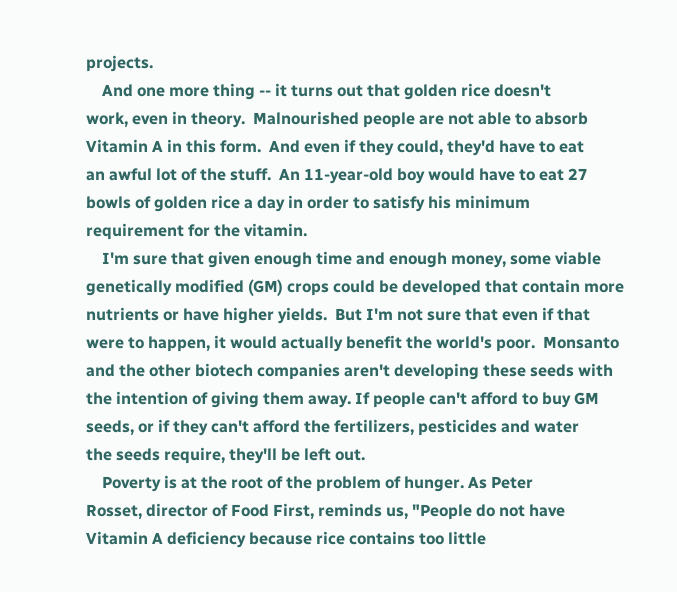projects.
    And one more thing -- it turns out that golden rice doesn't
work, even in theory.  Malnourished people are not able to absorb
Vitamin A in this form.  And even if they could, they'd have to eat
an awful lot of the stuff.  An 11-year-old boy would have to eat 27
bowls of golden rice a day in order to satisfy his minimum
requirement for the vitamin.
    I'm sure that given enough time and enough money, some viable
genetically modified (GM) crops could be developed that contain more
nutrients or have higher yields.  But I'm not sure that even if that
were to happen, it would actually benefit the world's poor.  Monsanto
and the other biotech companies aren't developing these seeds with
the intention of giving them away. If people can't afford to buy GM
seeds, or if they can't afford the fertilizers, pesticides and water
the seeds require, they'll be left out.
    Poverty is at the root of the problem of hunger. As Peter
Rosset, director of Food First, reminds us, "People do not have
Vitamin A deficiency because rice contains too little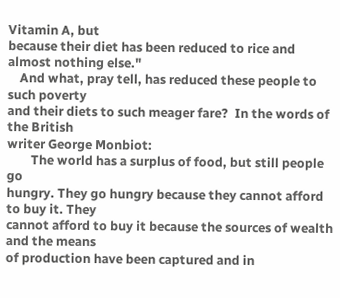Vitamin A, but
because their diet has been reduced to rice and almost nothing else."
    And what, pray tell, has reduced these people to such poverty
and their diets to such meager fare?  In the words of the British
writer George Monbiot:
        The world has a surplus of food, but still people go
hungry. They go hungry because they cannot afford to buy it. They
cannot afford to buy it because the sources of wealth and the means
of production have been captured and in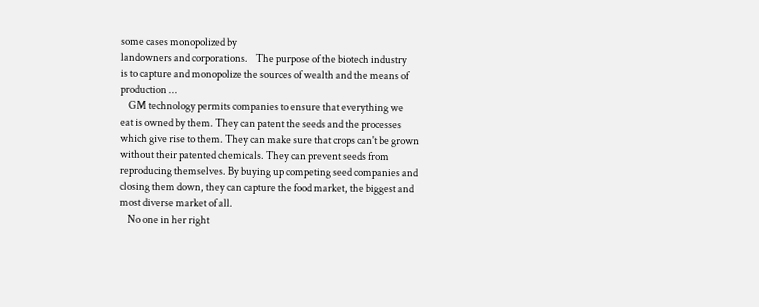some cases monopolized by
landowners and corporations.    The purpose of the biotech industry
is to capture and monopolize the sources of wealth and the means of
production ...
    GM technology permits companies to ensure that everything we
eat is owned by them. They can patent the seeds and the processes
which give rise to them. They can make sure that crops can't be grown
without their patented chemicals. They can prevent seeds from
reproducing themselves. By buying up competing seed companies and
closing them down, they can capture the food market, the biggest and
most diverse market of all.
    No one in her right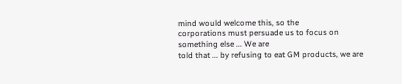mind would welcome this, so the
corporations must persuade us to focus on something else ... We are
told that ... by refusing to eat GM products, we are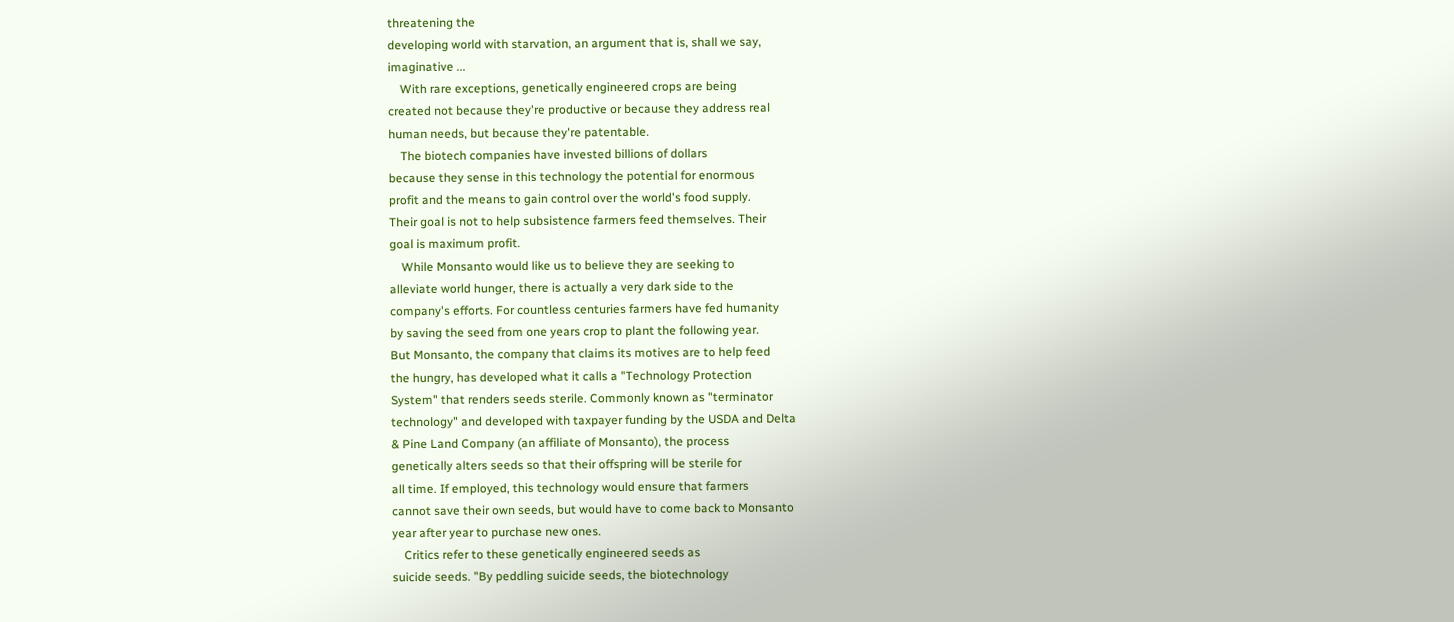threatening the
developing world with starvation, an argument that is, shall we say,
imaginative ...
    With rare exceptions, genetically engineered crops are being
created not because they're productive or because they address real
human needs, but because they're patentable.
    The biotech companies have invested billions of dollars
because they sense in this technology the potential for enormous
profit and the means to gain control over the world's food supply.
Their goal is not to help subsistence farmers feed themselves. Their
goal is maximum profit.
    While Monsanto would like us to believe they are seeking to
alleviate world hunger, there is actually a very dark side to the
company's efforts. For countless centuries farmers have fed humanity
by saving the seed from one years crop to plant the following year.
But Monsanto, the company that claims its motives are to help feed
the hungry, has developed what it calls a "Technology Protection
System" that renders seeds sterile. Commonly known as "terminator
technology" and developed with taxpayer funding by the USDA and Delta
& Pine Land Company (an affiliate of Monsanto), the process
genetically alters seeds so that their offspring will be sterile for
all time. If employed, this technology would ensure that farmers
cannot save their own seeds, but would have to come back to Monsanto
year after year to purchase new ones.
    Critics refer to these genetically engineered seeds as
suicide seeds. "By peddling suicide seeds, the biotechnology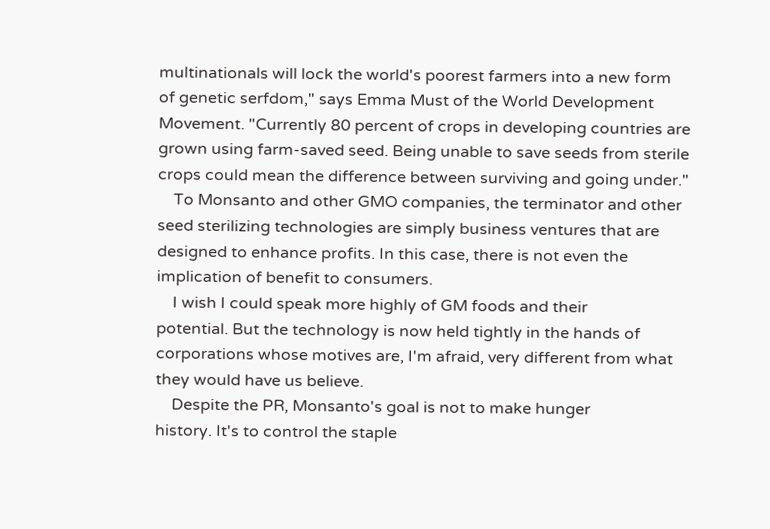multinationals will lock the world's poorest farmers into a new form
of genetic serfdom," says Emma Must of the World Development
Movement. "Currently 80 percent of crops in developing countries are
grown using farm-saved seed. Being unable to save seeds from sterile
crops could mean the difference between surviving and going under."
    To Monsanto and other GMO companies, the terminator and other
seed sterilizing technologies are simply business ventures that are
designed to enhance profits. In this case, there is not even the
implication of benefit to consumers.
    I wish I could speak more highly of GM foods and their
potential. But the technology is now held tightly in the hands of
corporations whose motives are, I'm afraid, very different from what
they would have us believe.
    Despite the PR, Monsanto's goal is not to make hunger
history. It's to control the staple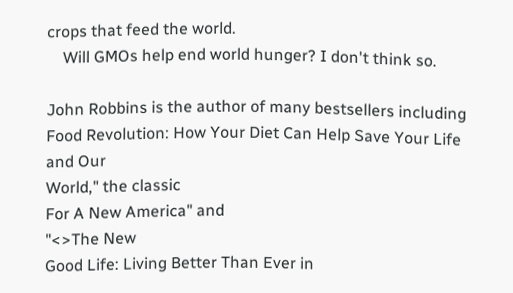crops that feed the world.
    Will GMOs help end world hunger? I don't think so.

John Robbins is the author of many bestsellers including
Food Revolution: How Your Diet Can Help Save Your Life and Our
World," the classic
For A New America" and
"<>The New
Good Life: Living Better Than Ever in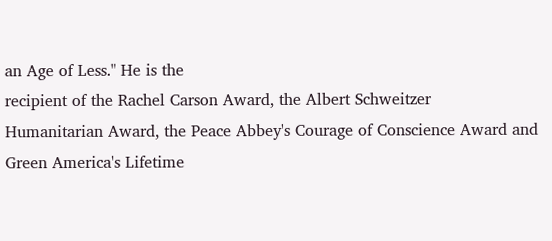an Age of Less." He is the
recipient of the Rachel Carson Award, the Albert Schweitzer
Humanitarian Award, the Peace Abbey's Courage of Conscience Award and
Green America's Lifetime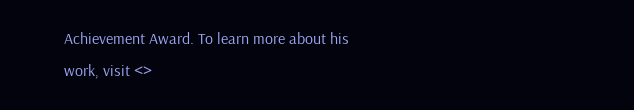Achievement Award. To learn more about his
work, visit <>